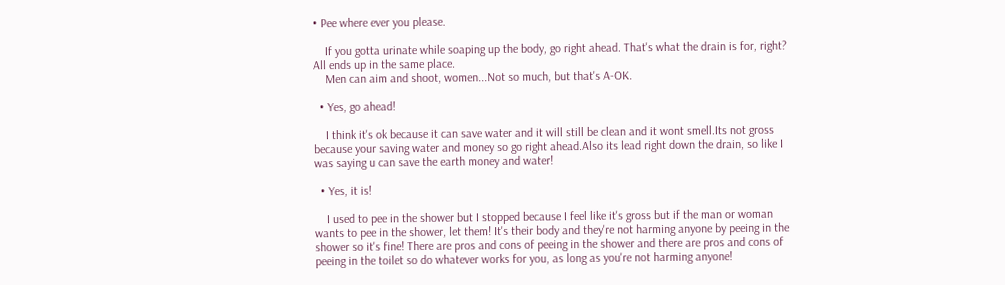• Pee where ever you please.

    If you gotta urinate while soaping up the body, go right ahead. That's what the drain is for, right? All ends up in the same place.
    Men can aim and shoot, women...Not so much, but that's A-OK.

  • Yes, go ahead!

    I think it's ok because it can save water and it will still be clean and it wont smell.Its not gross because your saving water and money so go right ahead.Also its lead right down the drain, so like I was saying u can save the earth money and water!

  • Yes, it is!

    I used to pee in the shower but I stopped because I feel like it's gross but if the man or woman wants to pee in the shower, let them! It's their body and they're not harming anyone by peeing in the shower so it's fine! There are pros and cons of peeing in the shower and there are pros and cons of peeing in the toilet so do whatever works for you, as long as you're not harming anyone!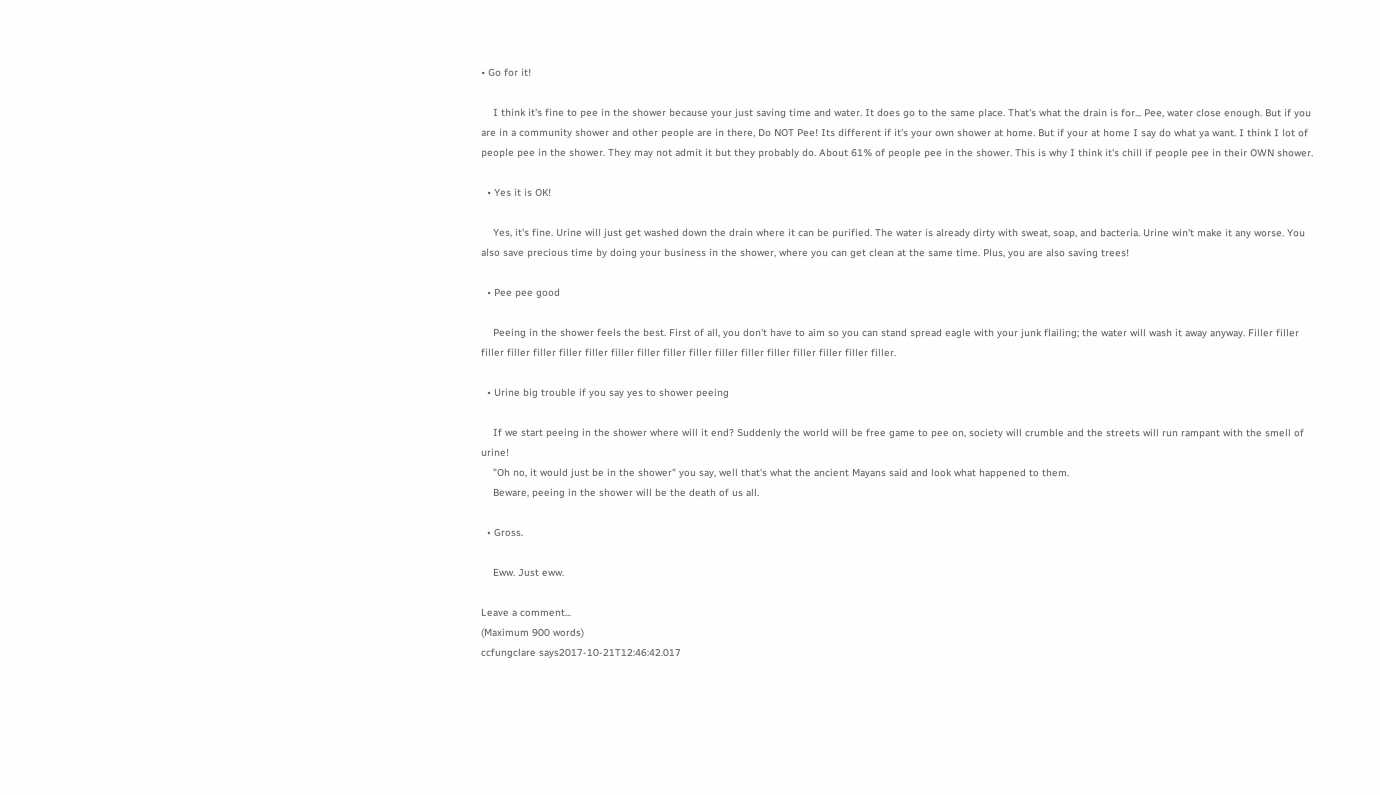• Go for it!

    I think it's fine to pee in the shower because your just saving time and water. It does go to the same place. That's what the drain is for... Pee, water close enough. But if you are in a community shower and other people are in there, Do NOT Pee! Its different if it's your own shower at home. But if your at home I say do what ya want. I think I lot of people pee in the shower. They may not admit it but they probably do. About 61% of people pee in the shower. This is why I think it's chill if people pee in their OWN shower.

  • Yes it is OK!

    Yes, it's fine. Urine will just get washed down the drain where it can be purified. The water is already dirty with sweat, soap, and bacteria. Urine win't make it any worse. You also save precious time by doing your business in the shower, where you can get clean at the same time. Plus, you are also saving trees!

  • Pee pee good

    Peeing in the shower feels the best. First of all, you don't have to aim so you can stand spread eagle with your junk flailing; the water will wash it away anyway. Filler filler filler filler filler filler filler filler filler filler filler filler filler filler filler filler filler filler.

  • Urine big trouble if you say yes to shower peeing

    If we start peeing in the shower where will it end? Suddenly the world will be free game to pee on, society will crumble and the streets will run rampant with the smell of urine!
    "Oh no, it would just be in the shower" you say, well that's what the ancient Mayans said and look what happened to them.
    Beware, peeing in the shower will be the death of us all.

  • Gross.

    Eww. Just eww.

Leave a comment...
(Maximum 900 words)
ccfungclare says2017-10-21T12:46:42.017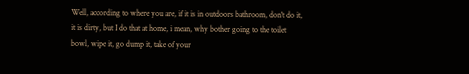Well, according to where you are, if it is in outdoors bathroom, don't do it, it is dirty, but I do that at home, i mean, why bother going to the toilet bowl, wipe it, go dump it, take of your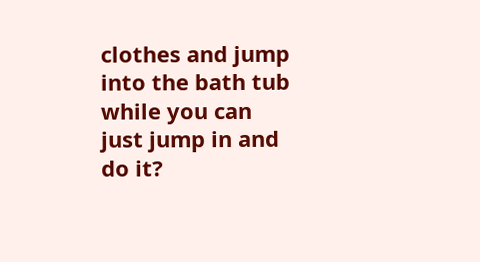clothes and jump into the bath tub while you can just jump in and do it?